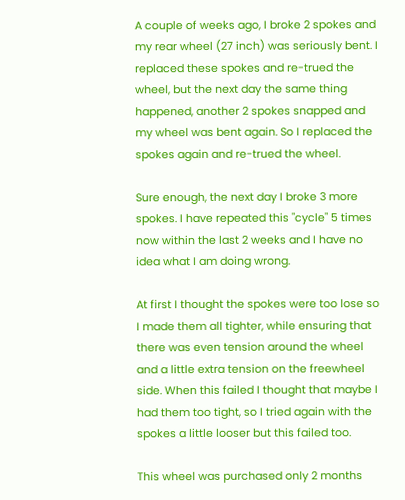A couple of weeks ago, I broke 2 spokes and my rear wheel (27 inch) was seriously bent. I replaced these spokes and re-trued the wheel, but the next day the same thing happened, another 2 spokes snapped and my wheel was bent again. So I replaced the spokes again and re-trued the wheel.

Sure enough, the next day I broke 3 more spokes. I have repeated this "cycle" 5 times now within the last 2 weeks and I have no idea what I am doing wrong.

At first I thought the spokes were too lose so I made them all tighter, while ensuring that there was even tension around the wheel and a little extra tension on the freewheel side. When this failed I thought that maybe I had them too tight, so I tried again with the spokes a little looser but this failed too.

This wheel was purchased only 2 months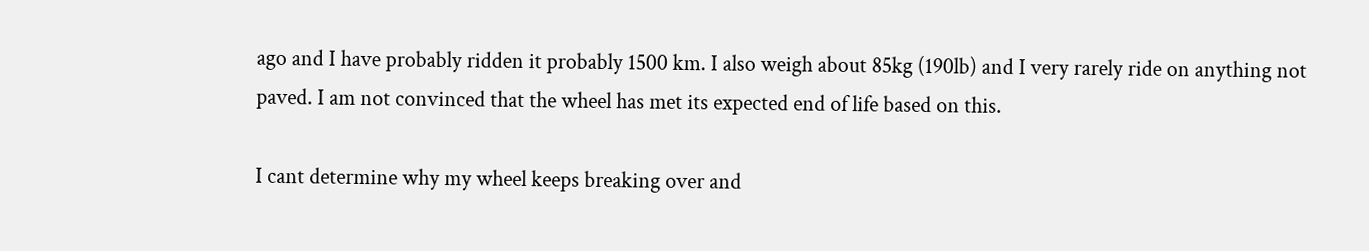ago and I have probably ridden it probably 1500 km. I also weigh about 85kg (190lb) and I very rarely ride on anything not paved. I am not convinced that the wheel has met its expected end of life based on this.

I cant determine why my wheel keeps breaking over and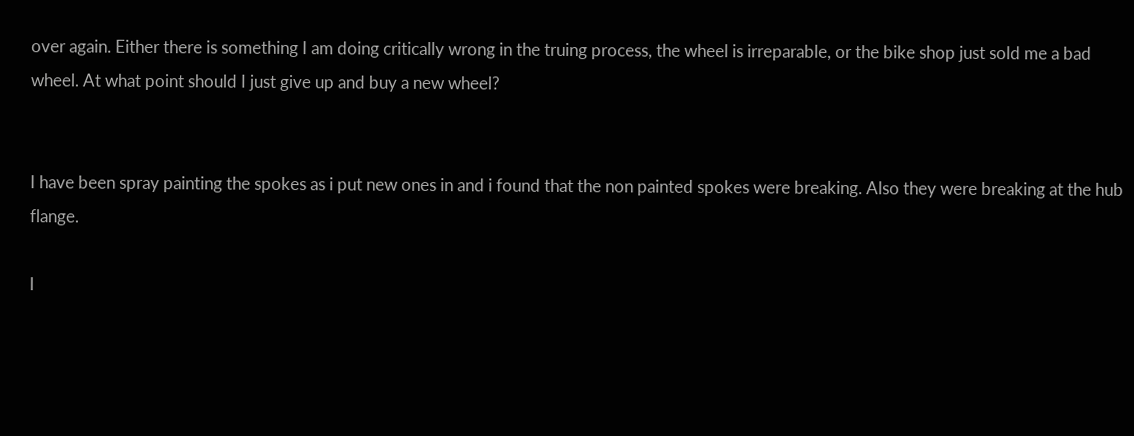over again. Either there is something I am doing critically wrong in the truing process, the wheel is irreparable, or the bike shop just sold me a bad wheel. At what point should I just give up and buy a new wheel?


I have been spray painting the spokes as i put new ones in and i found that the non painted spokes were breaking. Also they were breaking at the hub flange.

I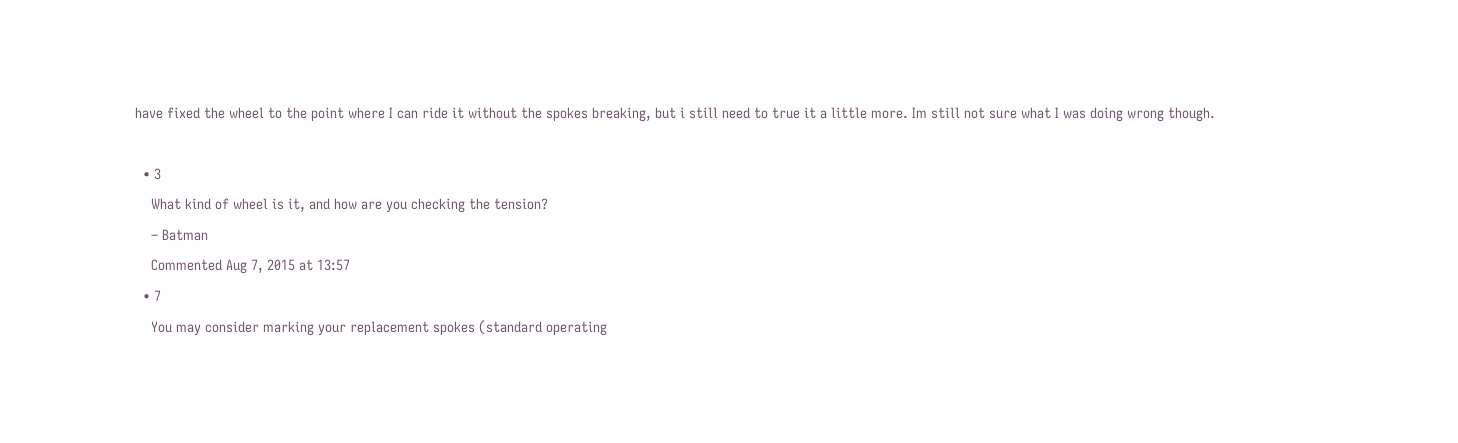have fixed the wheel to the point where I can ride it without the spokes breaking, but i still need to true it a little more. Im still not sure what I was doing wrong though.

  • 3
    What kind of wheel is it, and how are you checking the tension?
    – Batman
    Commented Aug 7, 2015 at 13:57
  • 7
    You may consider marking your replacement spokes (standard operating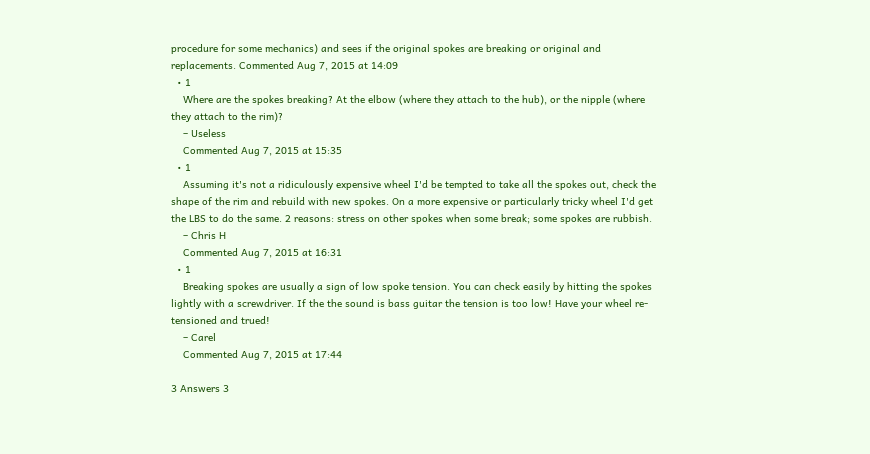procedure for some mechanics) and sees if the original spokes are breaking or original and replacements. Commented Aug 7, 2015 at 14:09
  • 1
    Where are the spokes breaking? At the elbow (where they attach to the hub), or the nipple (where they attach to the rim)?
    – Useless
    Commented Aug 7, 2015 at 15:35
  • 1
    Assuming it's not a ridiculously expensive wheel I'd be tempted to take all the spokes out, check the shape of the rim and rebuild with new spokes. On a more expensive or particularly tricky wheel I'd get the LBS to do the same. 2 reasons: stress on other spokes when some break; some spokes are rubbish.
    – Chris H
    Commented Aug 7, 2015 at 16:31
  • 1
    Breaking spokes are usually a sign of low spoke tension. You can check easily by hitting the spokes lightly with a screwdriver. If the the sound is bass guitar the tension is too low! Have your wheel re-tensioned and trued!
    – Carel
    Commented Aug 7, 2015 at 17:44

3 Answers 3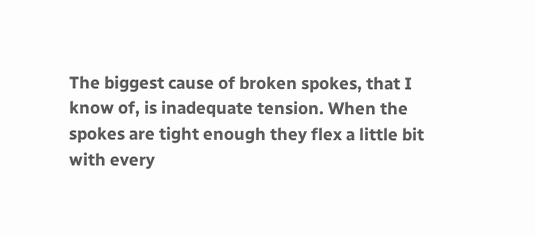The biggest cause of broken spokes, that I know of, is inadequate tension. When the spokes are tight enough they flex a little bit with every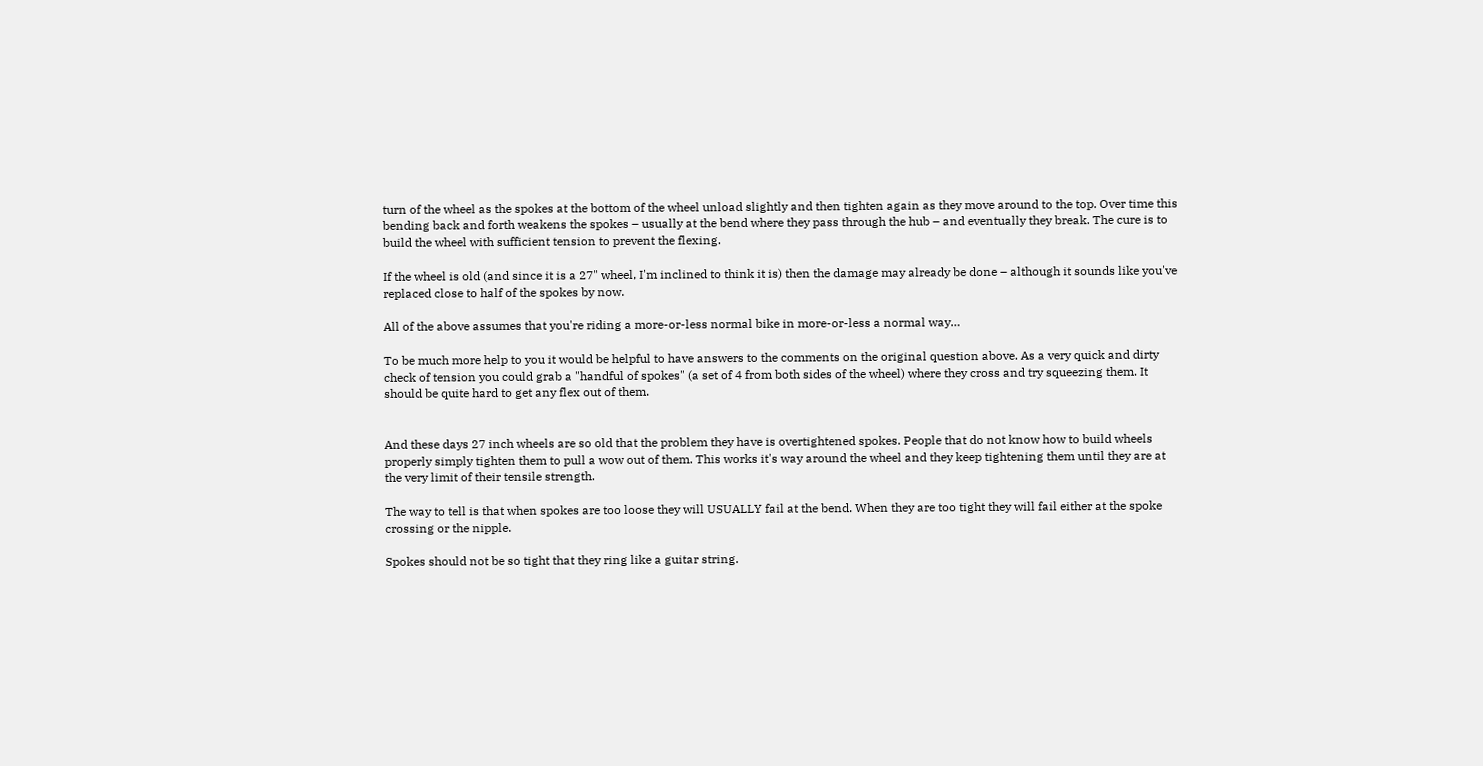turn of the wheel as the spokes at the bottom of the wheel unload slightly and then tighten again as they move around to the top. Over time this bending back and forth weakens the spokes – usually at the bend where they pass through the hub – and eventually they break. The cure is to build the wheel with sufficient tension to prevent the flexing.

If the wheel is old (and since it is a 27" wheel, I'm inclined to think it is) then the damage may already be done – although it sounds like you've replaced close to half of the spokes by now.

All of the above assumes that you're riding a more-or-less normal bike in more-or-less a normal way…

To be much more help to you it would be helpful to have answers to the comments on the original question above. As a very quick and dirty check of tension you could grab a "handful of spokes" (a set of 4 from both sides of the wheel) where they cross and try squeezing them. It should be quite hard to get any flex out of them.


And these days 27 inch wheels are so old that the problem they have is overtightened spokes. People that do not know how to build wheels properly simply tighten them to pull a wow out of them. This works it's way around the wheel and they keep tightening them until they are at the very limit of their tensile strength.

The way to tell is that when spokes are too loose they will USUALLY fail at the bend. When they are too tight they will fail either at the spoke crossing or the nipple.

Spokes should not be so tight that they ring like a guitar string.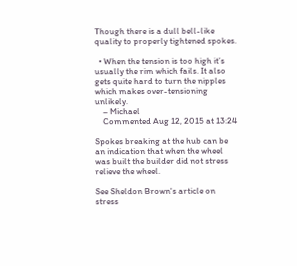Though there is a dull bell-like quality to properly tightened spokes.

  • When the tension is too high it’s usually the rim which fails. It also gets quite hard to turn the nipples which makes over-tensioning unlikely.
    – Michael
    Commented Aug 12, 2015 at 13:24

Spokes breaking at the hub can be an indication that when the wheel was built the builder did not stress relieve the wheel.

See Sheldon Brown's article on stress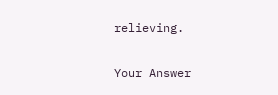relieving.

Your Answer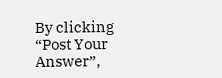By clicking “Post Your Answer”,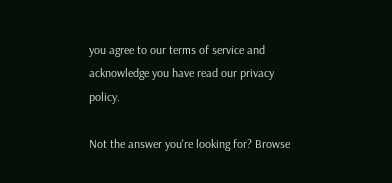you agree to our terms of service and acknowledge you have read our privacy policy.

Not the answer you're looking for? Browse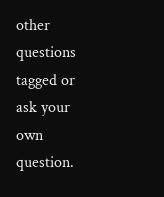other questions tagged or ask your own question.